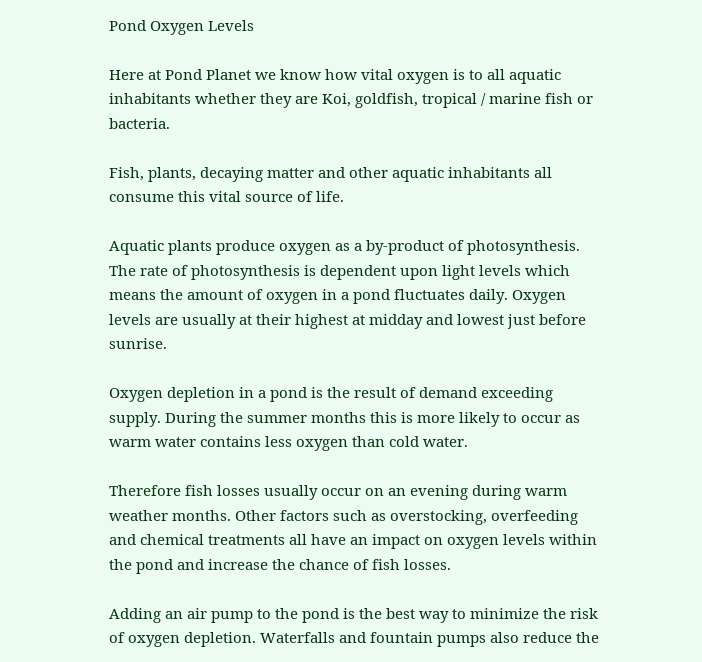Pond Oxygen Levels

Here at Pond Planet we know how vital oxygen is to all aquatic inhabitants whether they are Koi, goldfish, tropical / marine fish or bacteria.

Fish, plants, decaying matter and other aquatic inhabitants all consume this vital source of life.

Aquatic plants produce oxygen as a by-product of photosynthesis. The rate of photosynthesis is dependent upon light levels which means the amount of oxygen in a pond fluctuates daily. Oxygen levels are usually at their highest at midday and lowest just before sunrise.

Oxygen depletion in a pond is the result of demand exceeding supply. During the summer months this is more likely to occur as warm water contains less oxygen than cold water.

Therefore fish losses usually occur on an evening during warm weather months. Other factors such as overstocking, overfeeding and chemical treatments all have an impact on oxygen levels within the pond and increase the chance of fish losses.

Adding an air pump to the pond is the best way to minimize the risk of oxygen depletion. Waterfalls and fountain pumps also reduce the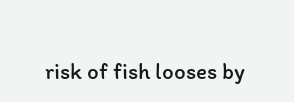risk of fish looses by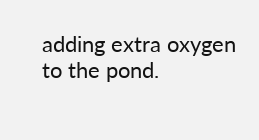adding extra oxygen to the pond.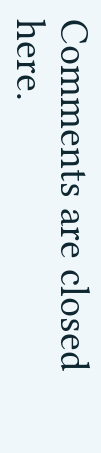Comments are closed here.